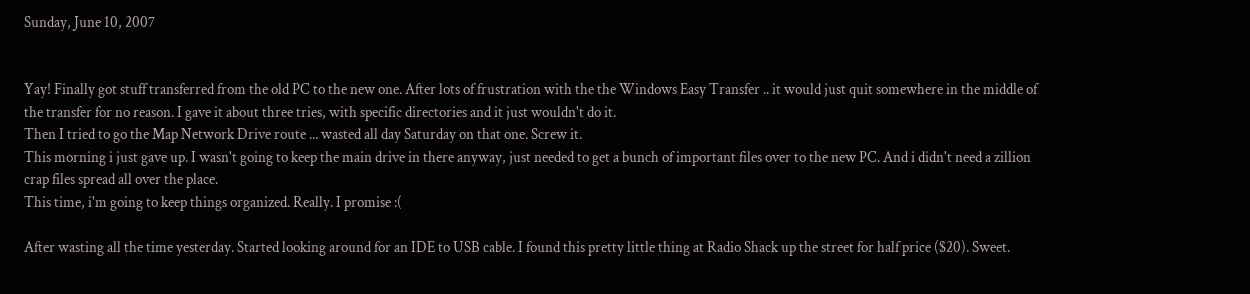Sunday, June 10, 2007


Yay! Finally got stuff transferred from the old PC to the new one. After lots of frustration with the the Windows Easy Transfer .. it would just quit somewhere in the middle of the transfer for no reason. I gave it about three tries, with specific directories and it just wouldn't do it.
Then I tried to go the Map Network Drive route ... wasted all day Saturday on that one. Screw it.
This morning i just gave up. I wasn't going to keep the main drive in there anyway, just needed to get a bunch of important files over to the new PC. And i didn't need a zillion crap files spread all over the place.
This time, i'm going to keep things organized. Really. I promise :(

After wasting all the time yesterday. Started looking around for an IDE to USB cable. I found this pretty little thing at Radio Shack up the street for half price ($20). Sweet.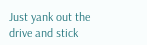Just yank out the drive and stick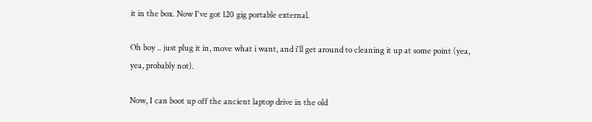it in the box. Now I've got 120 gig portable external.

Oh boy .. just plug it in, move what i want, and i'll get around to cleaning it up at some point (yea, yea, probably not).

Now, I can boot up off the ancient laptop drive in the old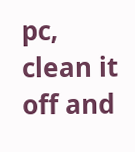pc, clean it off and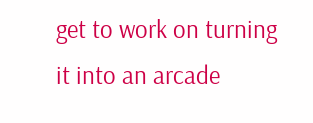get to work on turning it into an arcade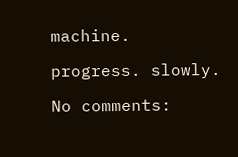machine.

progress. slowly.

No comments: